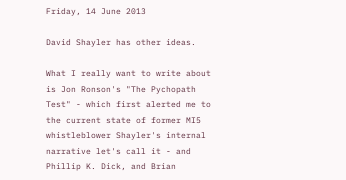Friday, 14 June 2013

David Shayler has other ideas.

What I really want to write about is Jon Ronson's "The Pychopath Test" - which first alerted me to the current state of former MI5 whistleblower Shayler's internal narrative let's call it - and Phillip K. Dick, and Brian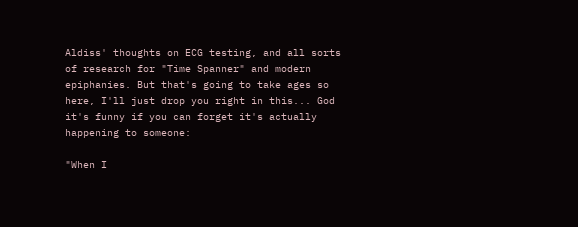Aldiss' thoughts on ECG testing, and all sorts of research for "Time Spanner" and modern epiphanies. But that's going to take ages so here, I'll just drop you right in this... God it's funny if you can forget it's actually happening to someone:

"When I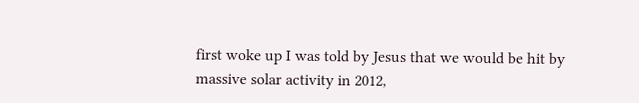first woke up I was told by Jesus that we would be hit by massive solar activity in 2012,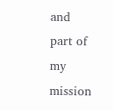and part of my mission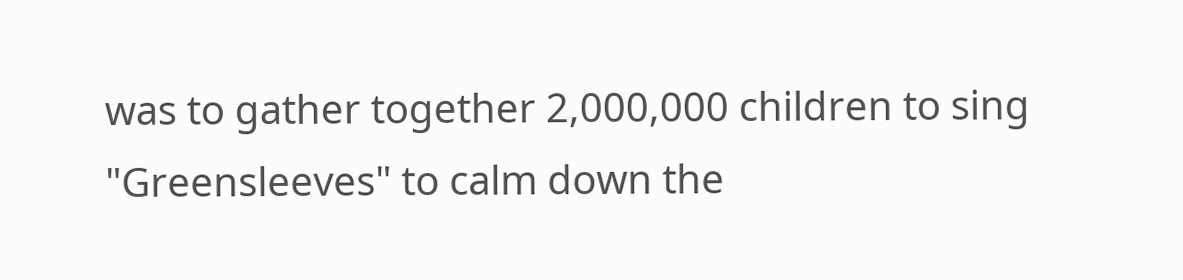was to gather together 2,000,000 children to sing "Greensleeves" to calm down the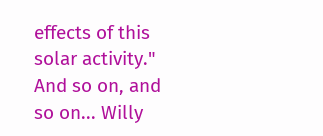effects of this solar activity." And so on, and so on... Willy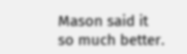Mason said it so much better.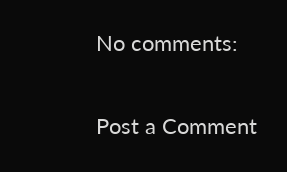No comments:

Post a Comment